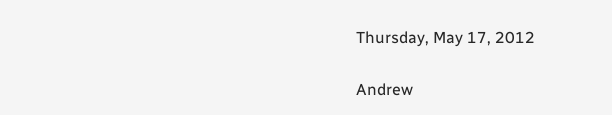Thursday, May 17, 2012

Andrew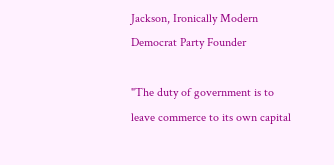Jackson, Ironically Modern Democrat Party Founder

"The duty of government is to leave commerce to its own capital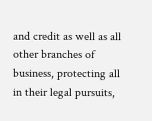and credit as well as all other branches of business, protecting all in their legal pursuits,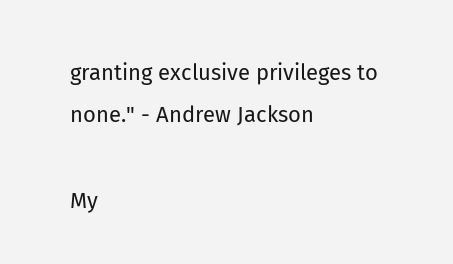granting exclusive privileges to none." - Andrew Jackson

My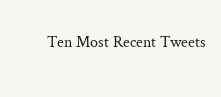Ten Most Recent Tweets